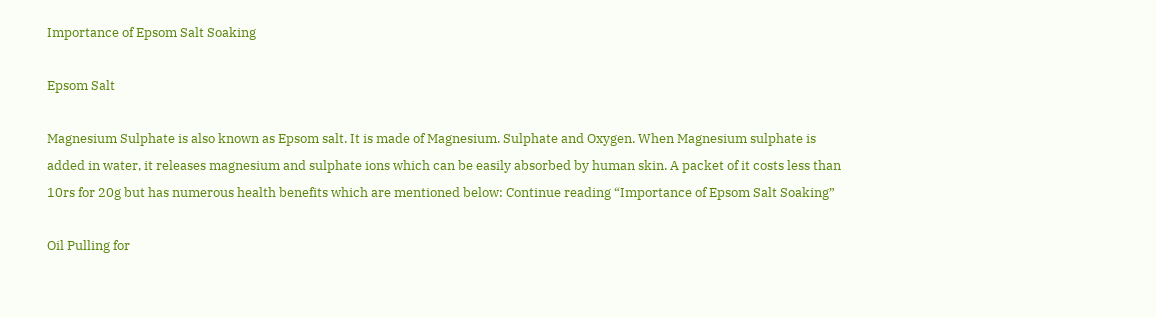Importance of Epsom Salt Soaking

Epsom Salt

Magnesium Sulphate is also known as Epsom salt. It is made of Magnesium. Sulphate and Oxygen. When Magnesium sulphate is added in water, it releases magnesium and sulphate ions which can be easily absorbed by human skin. A packet of it costs less than 10rs for 20g but has numerous health benefits which are mentioned below: Continue reading “Importance of Epsom Salt Soaking”

Oil Pulling for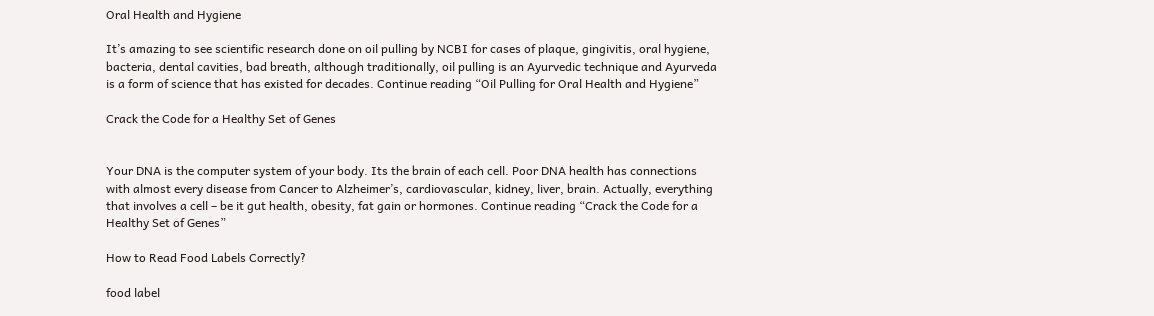Oral Health and Hygiene

It’s amazing to see scientific research done on oil pulling by NCBI for cases of plaque, gingivitis, oral hygiene, bacteria, dental cavities, bad breath, although traditionally, oil pulling is an Ayurvedic technique and Ayurveda is a form of science that has existed for decades. Continue reading “Oil Pulling for Oral Health and Hygiene”

Crack the Code for a Healthy Set of Genes


Your DNA is the computer system of your body. Its the brain of each cell. Poor DNA health has connections with almost every disease from Cancer to Alzheimer’s, cardiovascular, kidney, liver, brain. Actually, everything that involves a cell – be it gut health, obesity, fat gain or hormones. Continue reading “Crack the Code for a Healthy Set of Genes”

How to Read Food Labels Correctly?

food label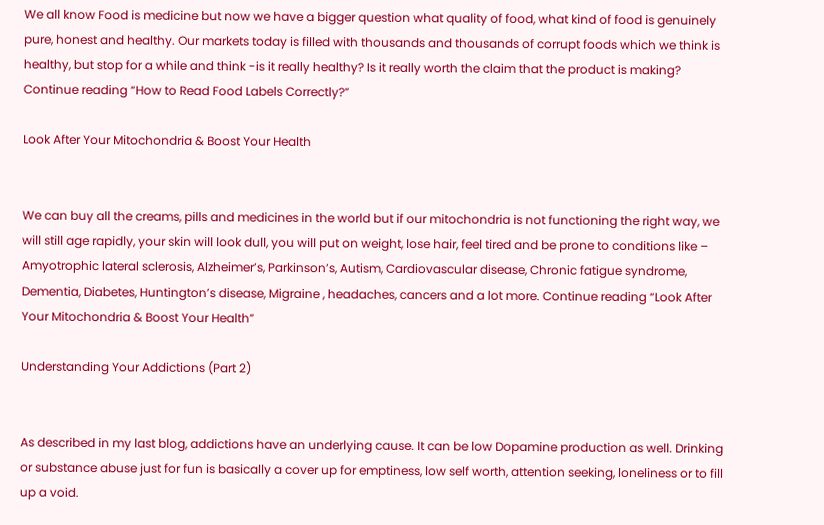We all know Food is medicine but now we have a bigger question what quality of food, what kind of food is genuinely pure, honest and healthy. Our markets today is filled with thousands and thousands of corrupt foods which we think is healthy, but stop for a while and think -is it really healthy? Is it really worth the claim that the product is making? Continue reading “How to Read Food Labels Correctly?”

Look After Your Mitochondria & Boost Your Health


We can buy all the creams, pills and medicines in the world but if our mitochondria is not functioning the right way, we will still age rapidly, your skin will look dull, you will put on weight, lose hair, feel tired and be prone to conditions like – Amyotrophic lateral sclerosis, Alzheimer’s, Parkinson’s, Autism, Cardiovascular disease, Chronic fatigue syndrome, Dementia, Diabetes, Huntington’s disease, Migraine , headaches, cancers and a lot more. Continue reading “Look After Your Mitochondria & Boost Your Health”

Understanding Your Addictions (Part 2)


As described in my last blog, addictions have an underlying cause. It can be low Dopamine production as well. Drinking or substance abuse just for fun is basically a cover up for emptiness, low self worth, attention seeking, loneliness or to fill up a void.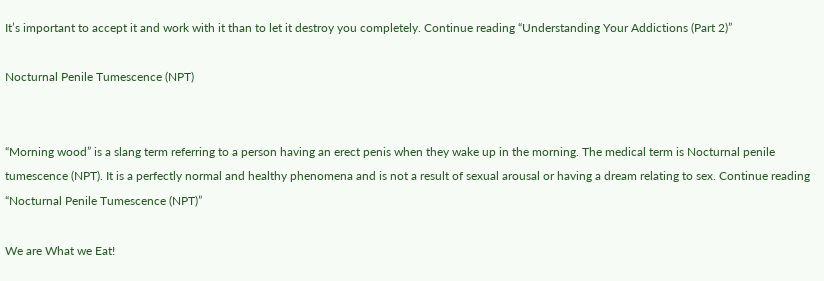It’s important to accept it and work with it than to let it destroy you completely. Continue reading “Understanding Your Addictions (Part 2)”

Nocturnal Penile Tumescence (NPT)


“Morning wood” is a slang term referring to a person having an erect penis when they wake up in the morning. The medical term is Nocturnal penile tumescence (NPT). It is a perfectly normal and healthy phenomena and is not a result of sexual arousal or having a dream relating to sex. Continue reading “Nocturnal Penile Tumescence (NPT)”

We are What we Eat!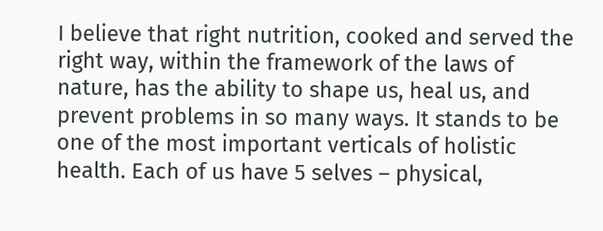I believe that right nutrition, cooked and served the right way, within the framework of the laws of nature, has the ability to shape us, heal us, and prevent problems in so many ways. It stands to be one of the most important verticals of holistic health. Each of us have 5 selves – physical,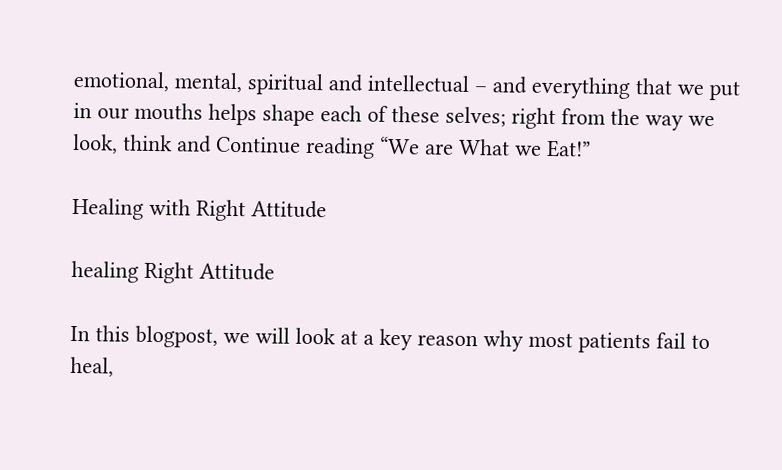emotional, mental, spiritual and intellectual – and everything that we put in our mouths helps shape each of these selves; right from the way we look, think and Continue reading “We are What we Eat!”

Healing with Right Attitude

healing Right Attitude

In this blogpost, we will look at a key reason why most patients fail to heal,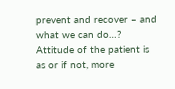prevent and recover – and what we can do…? Attitude of the patient is as or if not, more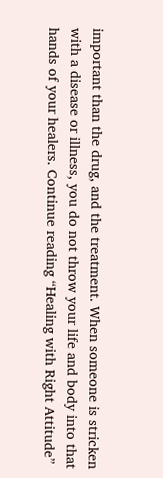important than the drug, and the treatment. When someone is stricken with a disease or illness, you do not throw your life and body into that hands of your healers. Continue reading “Healing with Right Attitude”